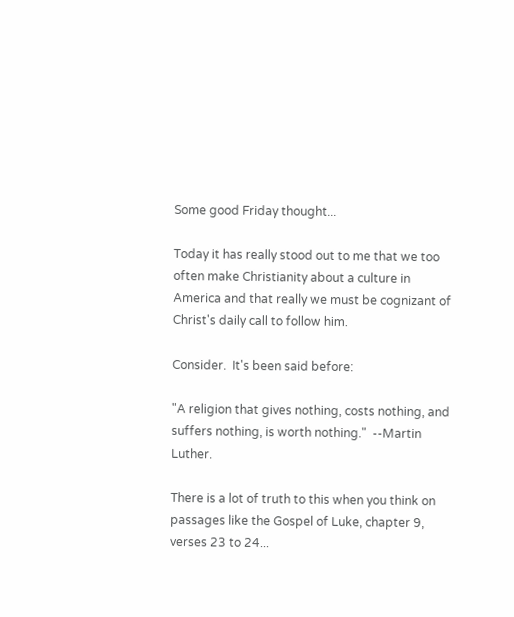Some good Friday thought...

Today it has really stood out to me that we too often make Christianity about a culture in America and that really we must be cognizant of Christ's daily call to follow him.

Consider.  It's been said before:

"A religion that gives nothing, costs nothing, and suffers nothing, is worth nothing."  --Martin Luther.

There is a lot of truth to this when you think on passages like the Gospel of Luke, chapter 9, verses 23 to 24...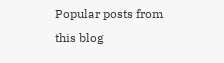Popular posts from this blog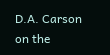D.A. Carson on the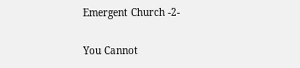Emergent Church -2-

You Cannot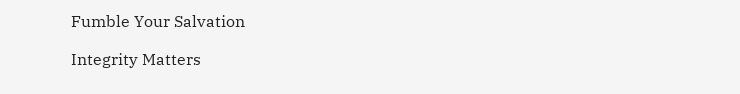Fumble Your Salvation

Integrity Matters